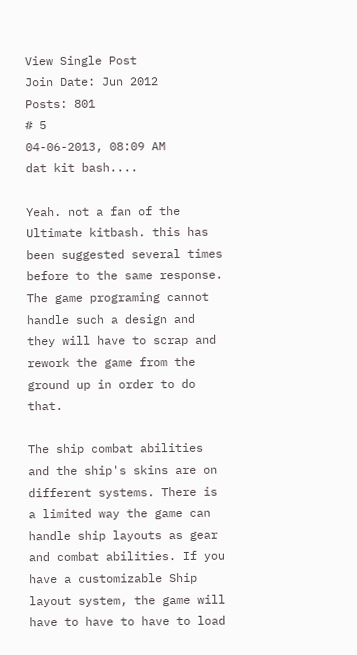View Single Post
Join Date: Jun 2012
Posts: 801
# 5
04-06-2013, 08:09 AM
dat kit bash....

Yeah. not a fan of the Ultimate kitbash. this has been suggested several times before to the same response. The game programing cannot handle such a design and they will have to scrap and rework the game from the ground up in order to do that.

The ship combat abilities and the ship's skins are on different systems. There is a limited way the game can handle ship layouts as gear and combat abilities. If you have a customizable Ship layout system, the game will have to have to have to load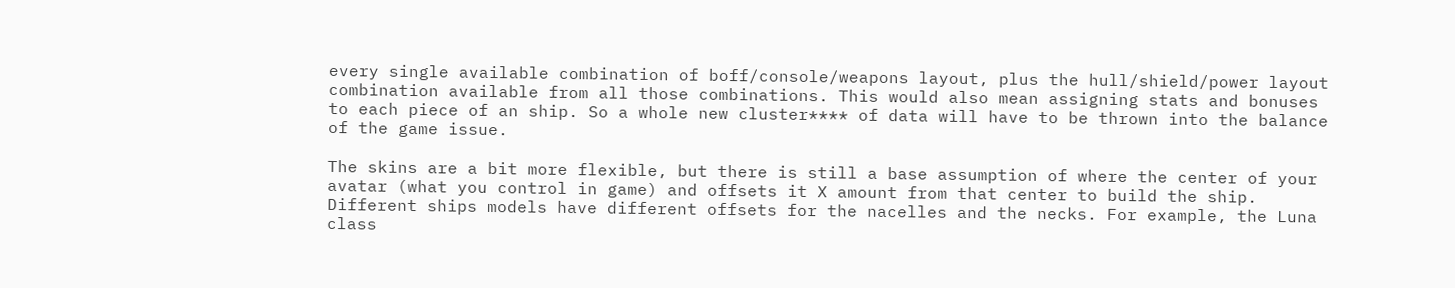every single available combination of boff/console/weapons layout, plus the hull/shield/power layout combination available from all those combinations. This would also mean assigning stats and bonuses to each piece of an ship. So a whole new cluster**** of data will have to be thrown into the balance of the game issue.

The skins are a bit more flexible, but there is still a base assumption of where the center of your avatar (what you control in game) and offsets it X amount from that center to build the ship. Different ships models have different offsets for the nacelles and the necks. For example, the Luna class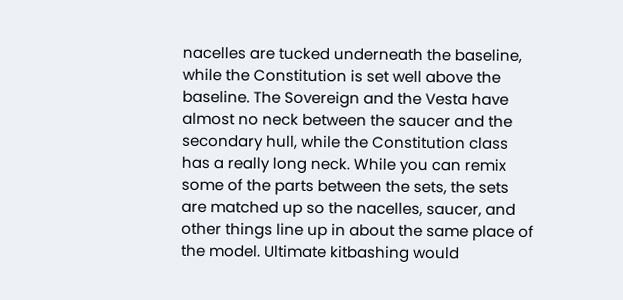nacelles are tucked underneath the baseline, while the Constitution is set well above the baseline. The Sovereign and the Vesta have almost no neck between the saucer and the secondary hull, while the Constitution class has a really long neck. While you can remix some of the parts between the sets, the sets are matched up so the nacelles, saucer, and other things line up in about the same place of the model. Ultimate kitbashing would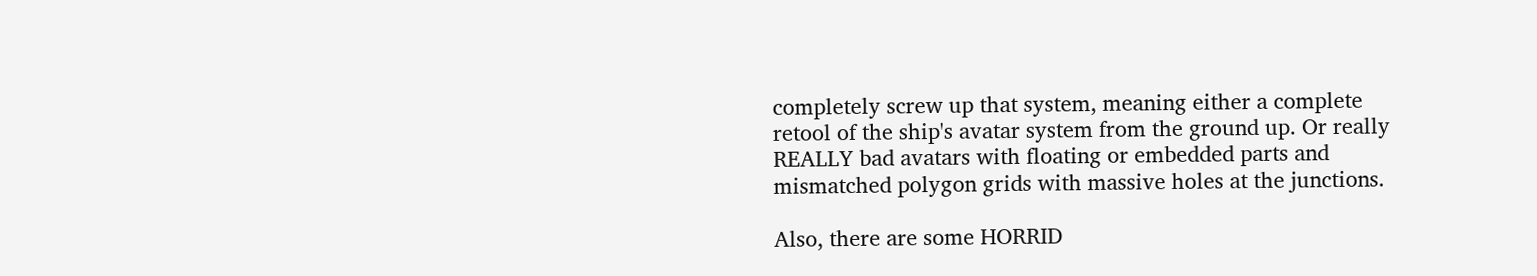completely screw up that system, meaning either a complete retool of the ship's avatar system from the ground up. Or really REALLY bad avatars with floating or embedded parts and mismatched polygon grids with massive holes at the junctions.

Also, there are some HORRID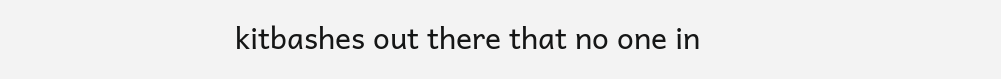kitbashes out there that no one in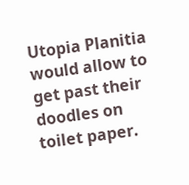Utopia Planitia would allow to get past their doodles on toilet paper.